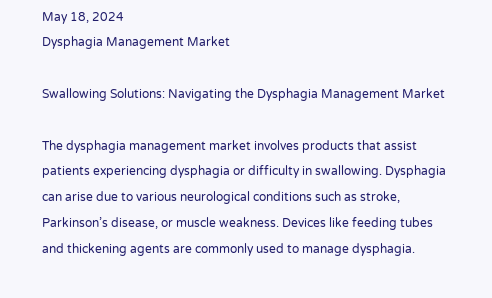May 18, 2024
Dysphagia Management Market

Swallowing Solutions: Navigating the Dysphagia Management Market

The dysphagia management market involves products that assist patients experiencing dysphagia or difficulty in swallowing. Dysphagia can arise due to various neurological conditions such as stroke, Parkinson’s disease, or muscle weakness. Devices like feeding tubes and thickening agents are commonly used to manage dysphagia.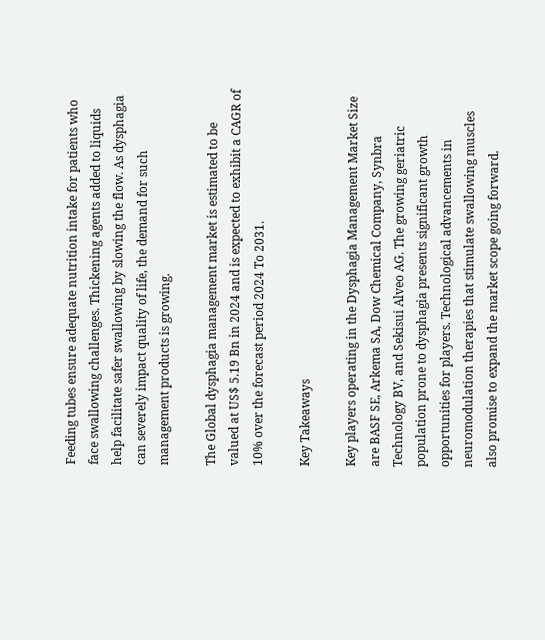Feeding tubes ensure adequate nutrition intake for patients who face swallowing challenges. Thickening agents added to liquids help facilitate safer swallowing by slowing the flow. As dysphagia can severely impact quality of life, the demand for such management products is growing.

The Global dysphagia management market is estimated to be valued at US$ 5.19 Bn in 2024 and is expected to exhibit a CAGR of 10% over the forecast period 2024 To 2031.

Key Takeaways

Key players operating in the Dysphagia Management Market Size are BASF SE, Arkema SA, Dow Chemical Company, Synbra Technology BV, and Sekisui Alveo AG. The growing geriatric population prone to dysphagia presents significant growth opportunities for players. Technological advancements in neuromodulation therapies that stimulate swallowing muscles also promise to expand the market scope going forward.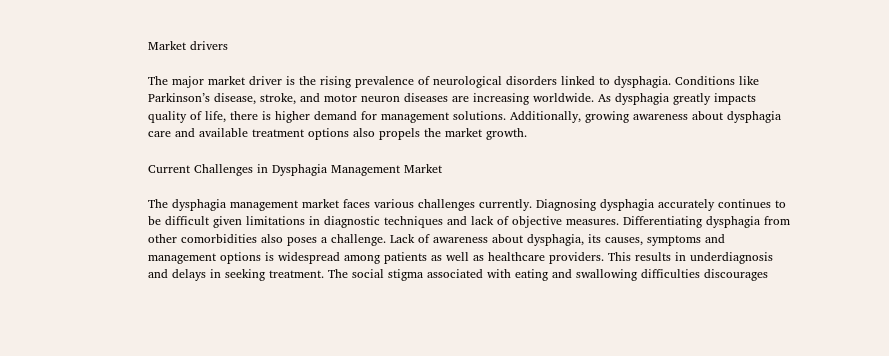Market drivers

The major market driver is the rising prevalence of neurological disorders linked to dysphagia. Conditions like Parkinson’s disease, stroke, and motor neuron diseases are increasing worldwide. As dysphagia greatly impacts quality of life, there is higher demand for management solutions. Additionally, growing awareness about dysphagia care and available treatment options also propels the market growth.

Current Challenges in Dysphagia Management Market

The dysphagia management market faces various challenges currently. Diagnosing dysphagia accurately continues to be difficult given limitations in diagnostic techniques and lack of objective measures. Differentiating dysphagia from other comorbidities also poses a challenge. Lack of awareness about dysphagia, its causes, symptoms and management options is widespread among patients as well as healthcare providers. This results in underdiagnosis and delays in seeking treatment. The social stigma associated with eating and swallowing difficulties discourages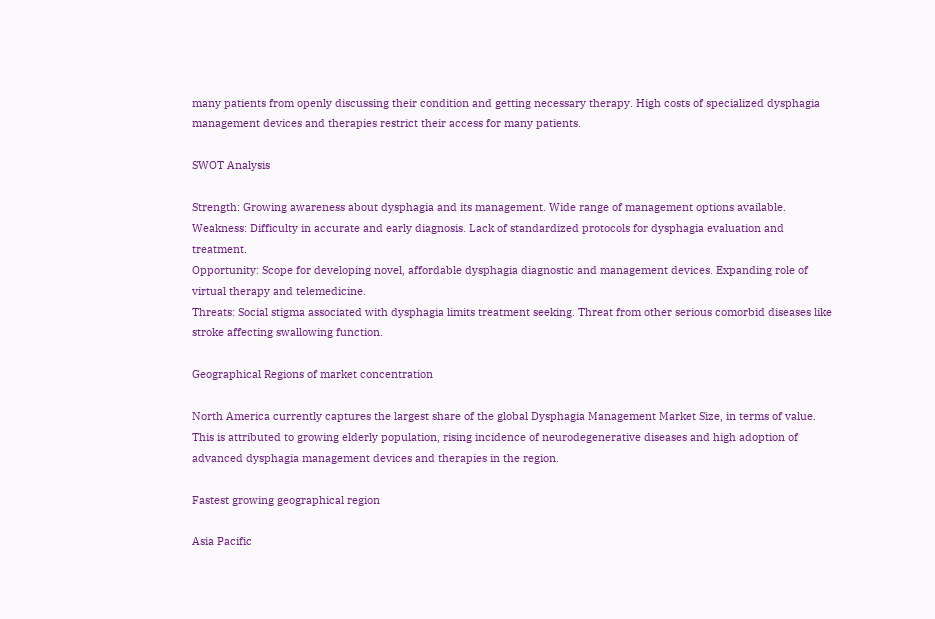many patients from openly discussing their condition and getting necessary therapy. High costs of specialized dysphagia management devices and therapies restrict their access for many patients.

SWOT Analysis

Strength: Growing awareness about dysphagia and its management. Wide range of management options available.
Weakness: Difficulty in accurate and early diagnosis. Lack of standardized protocols for dysphagia evaluation and treatment.
Opportunity: Scope for developing novel, affordable dysphagia diagnostic and management devices. Expanding role of virtual therapy and telemedicine.
Threats: Social stigma associated with dysphagia limits treatment seeking. Threat from other serious comorbid diseases like stroke affecting swallowing function.

Geographical Regions of market concentration

North America currently captures the largest share of the global Dysphagia Management Market Size, in terms of value. This is attributed to growing elderly population, rising incidence of neurodegenerative diseases and high adoption of advanced dysphagia management devices and therapies in the region.

Fastest growing geographical region

Asia Pacific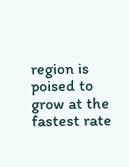region is poised to grow at the fastest rate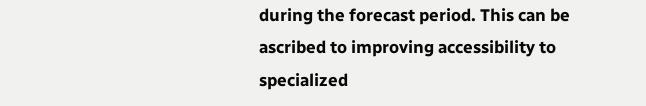during the forecast period. This can be ascribed to improving accessibility to specialized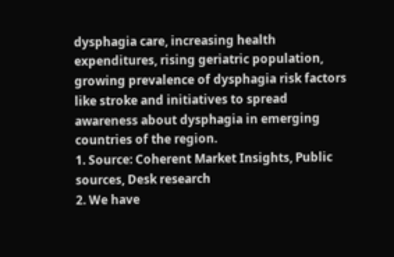dysphagia care, increasing health expenditures, rising geriatric population, growing prevalence of dysphagia risk factors like stroke and initiatives to spread awareness about dysphagia in emerging countries of the region.
1. Source: Coherent Market Insights, Public sources, Desk research
2. We have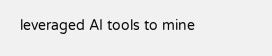leveraged AI tools to mine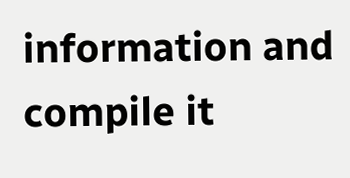information and compile it